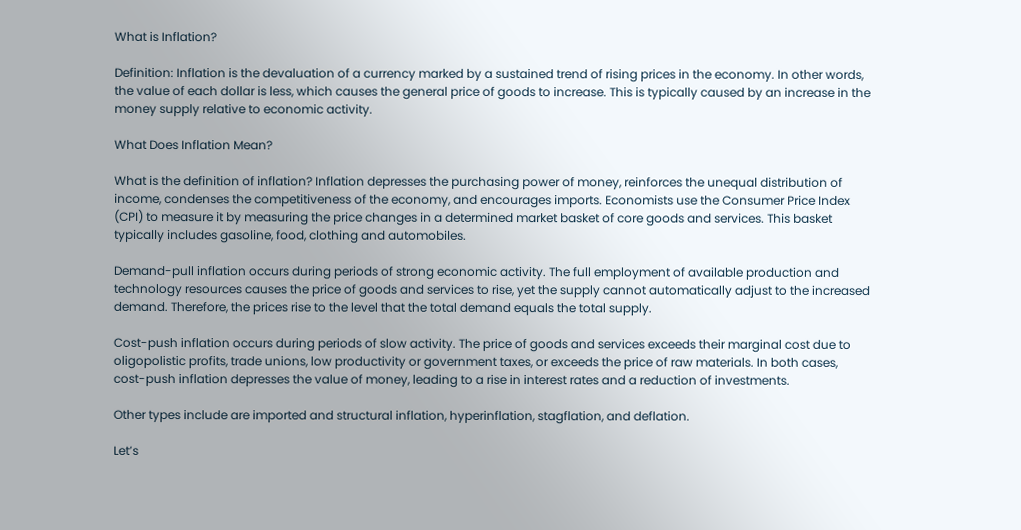What is Inflation?

Definition: Inflation is the devaluation of a currency marked by a sustained trend of rising prices in the economy. In other words, the value of each dollar is less, which causes the general price of goods to increase. This is typically caused by an increase in the money supply relative to economic activity.

What Does Inflation Mean?

What is the definition of inflation? Inflation depresses the purchasing power of money, reinforces the unequal distribution of income, condenses the competitiveness of the economy, and encourages imports. Economists use the Consumer Price Index (CPI) to measure it by measuring the price changes in a determined market basket of core goods and services. This basket typically includes gasoline, food, clothing and automobiles.

Demand-pull inflation occurs during periods of strong economic activity. The full employment of available production and technology resources causes the price of goods and services to rise, yet the supply cannot automatically adjust to the increased demand. Therefore, the prices rise to the level that the total demand equals the total supply.

Cost-push inflation occurs during periods of slow activity. The price of goods and services exceeds their marginal cost due to oligopolistic profits, trade unions, low productivity or government taxes, or exceeds the price of raw materials. In both cases, cost-push inflation depresses the value of money, leading to a rise in interest rates and a reduction of investments.

Other types include are imported and structural inflation, hyperinflation, stagflation, and deflation.

Let’s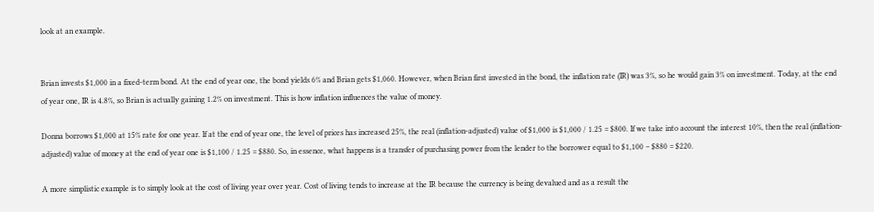look at an example.


Brian invests $1,000 in a fixed-term bond. At the end of year one, the bond yields 6% and Brian gets $1,060. However, when Brian first invested in the bond, the inflation rate (IR) was 3%, so he would gain 3% on investment. Today, at the end of year one, IR is 4.8%, so Brian is actually gaining 1.2% on investment. This is how inflation influences the value of money.

Donna borrows $1,000 at 15% rate for one year. If at the end of year one, the level of prices has increased 25%, the real (inflation-adjusted) value of $1,000 is $1,000 / 1.25 = $800. If we take into account the interest 10%, then the real (inflation-adjusted) value of money at the end of year one is $1,100 / 1.25 = $880. So, in essence, what happens is a transfer of purchasing power from the lender to the borrower equal to $1,100 – $880 = $220.

A more simplistic example is to simply look at the cost of living year over year. Cost of living tends to increase at the IR because the currency is being devalued and as a result the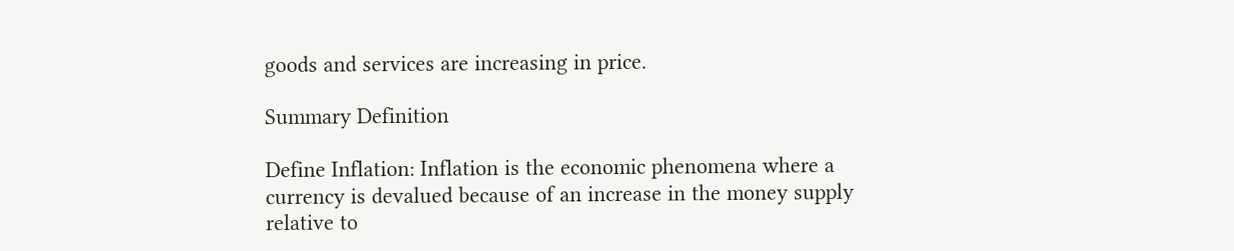goods and services are increasing in price.

Summary Definition

Define Inflation: Inflation is the economic phenomena where a currency is devalued because of an increase in the money supply relative to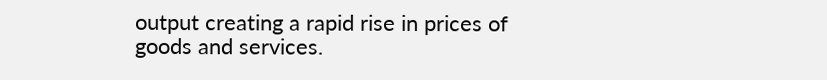output creating a rapid rise in prices of goods and services.